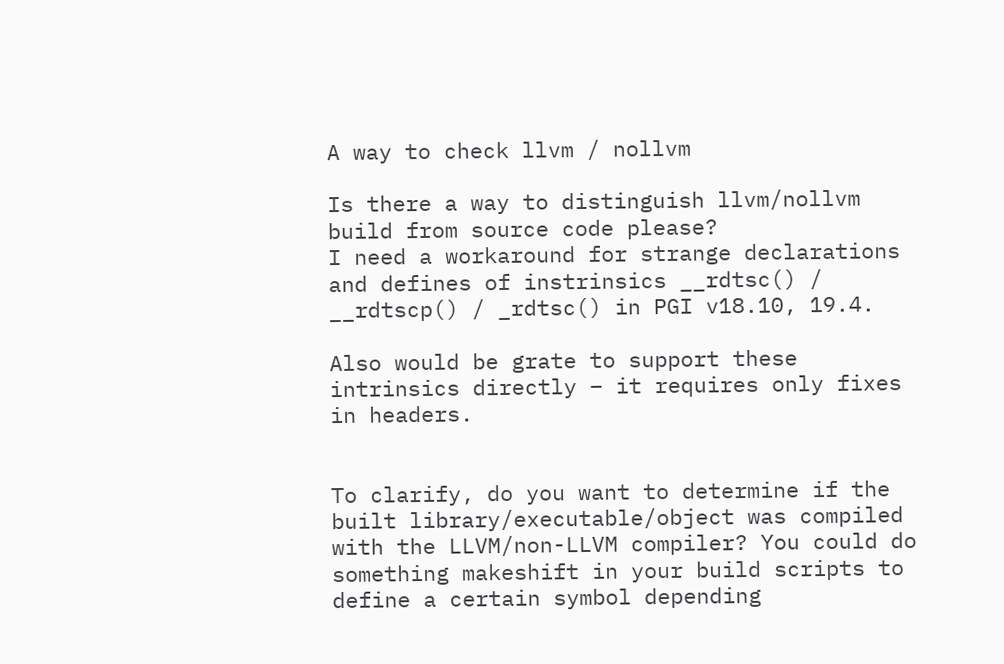A way to check llvm / nollvm

Is there a way to distinguish llvm/nollvm build from source code please?
I need a workaround for strange declarations and defines of instrinsics __rdtsc() / __rdtscp() / _rdtsc() in PGI v18.10, 19.4.

Also would be grate to support these intrinsics directly – it requires only fixes in headers.


To clarify, do you want to determine if the built library/executable/object was compiled with the LLVM/non-LLVM compiler? You could do something makeshift in your build scripts to define a certain symbol depending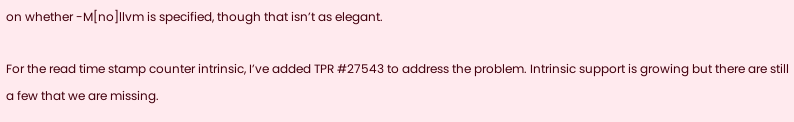on whether -M[no]llvm is specified, though that isn’t as elegant.

For the read time stamp counter intrinsic, I’ve added TPR #27543 to address the problem. Intrinsic support is growing but there are still a few that we are missing.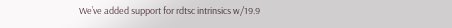We’ve added support for rdtsc intrinsics w/19.9